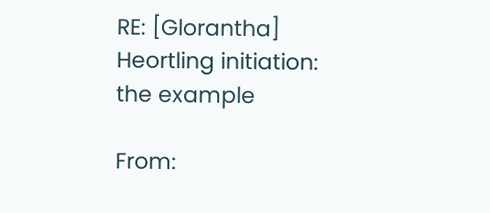RE: [Glorantha] Heortling initiation: the example

From: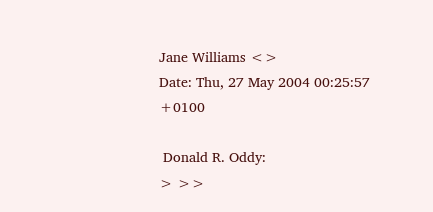Jane Williams <>
Date: Thu, 27 May 2004 00:25:57 +0100

 Donald R. Oddy:
> >>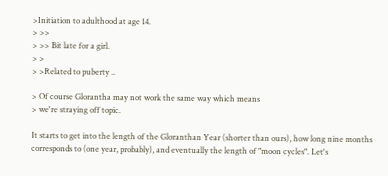>Initiation to adulthood at age 14.
> >>
> >> Bit late for a girl.
> >
> >Related to puberty ..

> Of course Glorantha may not work the same way which means
> we're straying off topic.

It starts to get into the length of the Gloranthan Year (shorter than ours), how long nine months corresponds to (one year, probably), and eventually the length of "moon cycles". Let's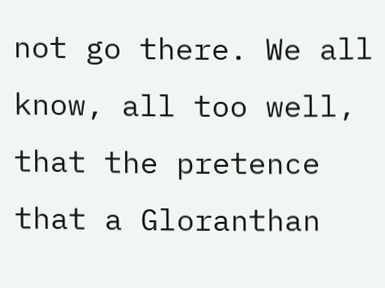not go there. We all know, all too well, that the pretence that a Gloranthan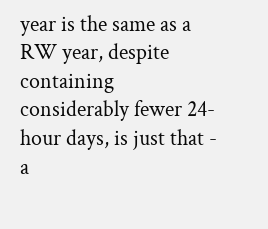year is the same as a RW year, despite containing considerably fewer 24-hour days, is just that - a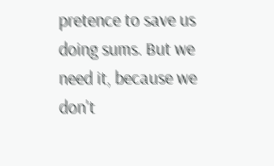pretence to save us doing sums. But we need it, because we don't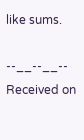like sums.

--__--__-- Received on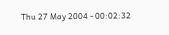Thu 27 May 2004 - 00:02:32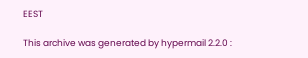EEST

This archive was generated by hypermail 2.2.0 :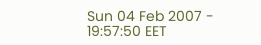Sun 04 Feb 2007 - 19:57:50 EET